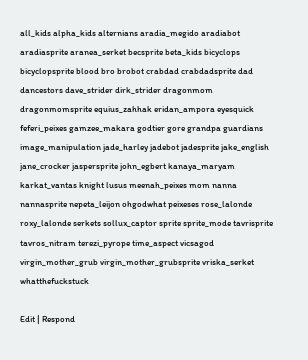all_kids alpha_kids alternians aradia_megido aradiabot aradiasprite aranea_serket becsprite beta_kids bicyclops bicyclopsprite blood bro brobot crabdad crabdadsprite dad dancestors dave_strider dirk_strider dragonmom dragonmomsprite equius_zahhak eridan_ampora eyesquick feferi_peixes gamzee_makara godtier gore grandpa guardians image_manipulation jade_harley jadebot jadesprite jake_english jane_crocker jaspersprite john_egbert kanaya_maryam karkat_vantas knight lusus meenah_peixes mom nanna nannasprite nepeta_leijon ohgodwhat peixeses rose_lalonde roxy_lalonde serkets sollux_captor sprite sprite_mode tavrisprite tavros_nitram terezi_pyrope time_aspect vicsagod virgin_mother_grub virgin_mother_grubsprite vriska_serket whatthefuckstuck

Edit | Respond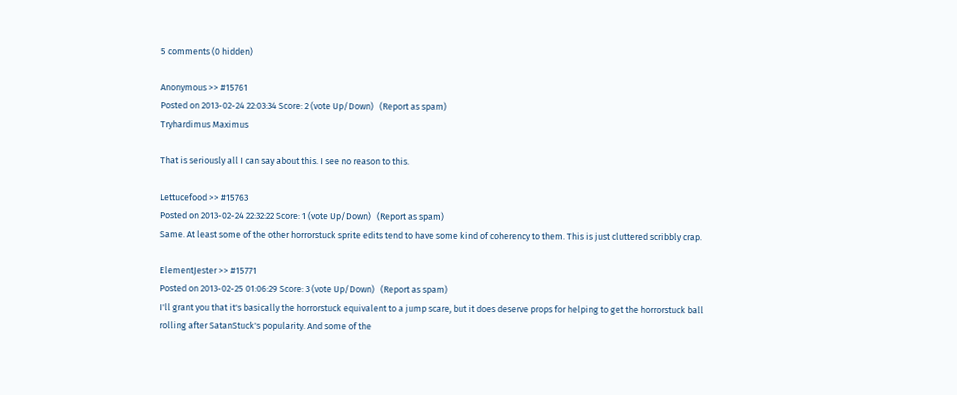5 comments (0 hidden)

Anonymous >> #15761
Posted on 2013-02-24 22:03:34 Score: 2 (vote Up/Down)   (Report as spam)
Tryhardimus Maximus

That is seriously all I can say about this. I see no reason to this.

Lettucefood >> #15763
Posted on 2013-02-24 22:32:22 Score: 1 (vote Up/Down)   (Report as spam)
Same. At least some of the other horrorstuck sprite edits tend to have some kind of coherency to them. This is just cluttered scribbly crap.

ElementJester >> #15771
Posted on 2013-02-25 01:06:29 Score: 3 (vote Up/Down)   (Report as spam)
I'll grant you that it's basically the horrorstuck equivalent to a jump scare, but it does deserve props for helping to get the horrorstuck ball rolling after SatanStuck's popularity. And some of the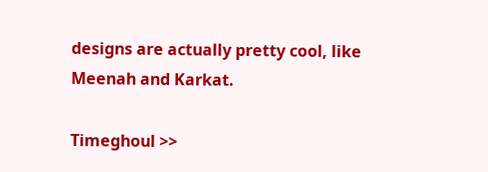designs are actually pretty cool, like Meenah and Karkat.

Timeghoul >>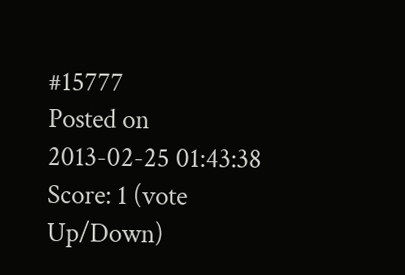#15777
Posted on 2013-02-25 01:43:38 Score: 1 (vote Up/Down)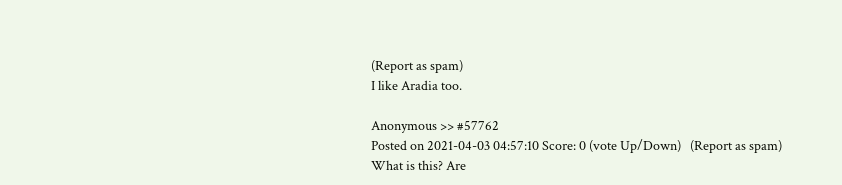(Report as spam)
I like Aradia too.

Anonymous >> #57762
Posted on 2021-04-03 04:57:10 Score: 0 (vote Up/Down)   (Report as spam)
What is this? Are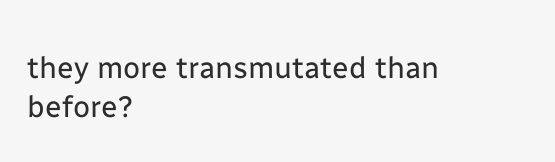they more transmutated than before?